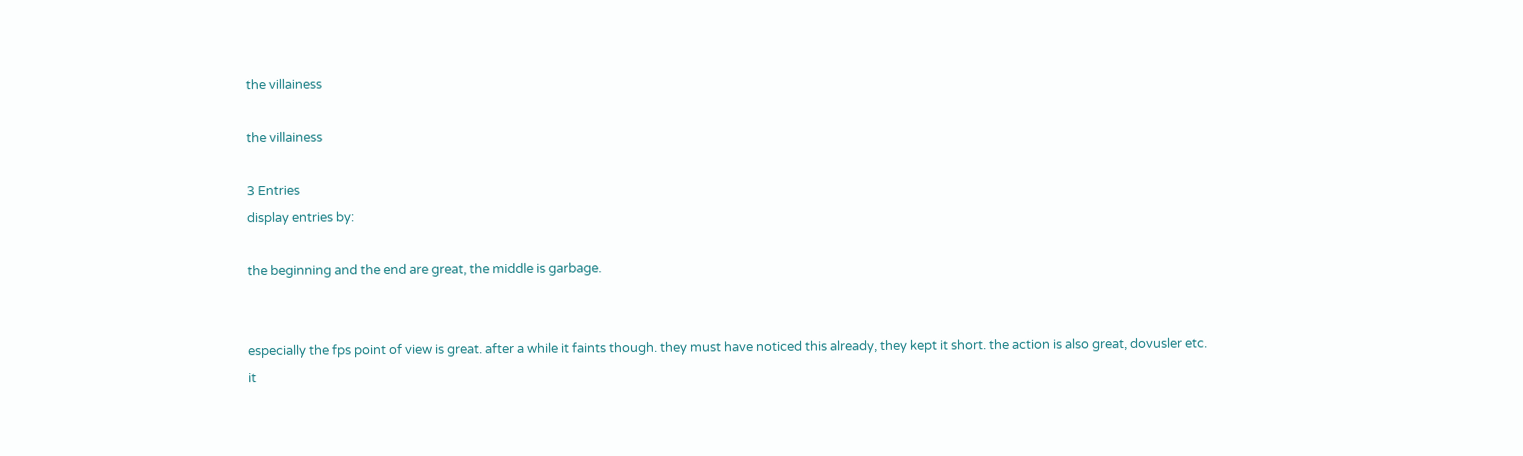the villainess

the villainess

3 Entries
display entries by:

the beginning and the end are great, the middle is garbage.


especially the fps point of view is great. after a while it faints though. they must have noticed this already, they kept it short. the action is also great, dovusler etc. it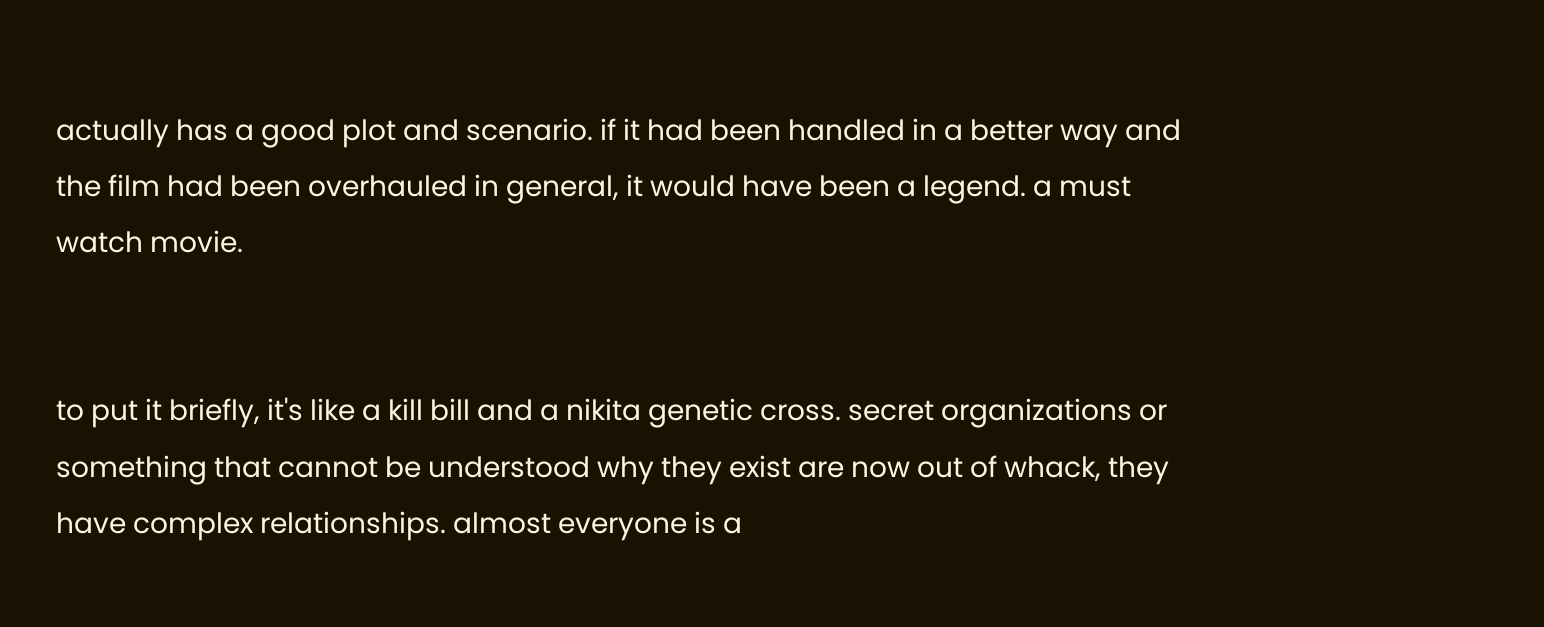actually has a good plot and scenario. if it had been handled in a better way and the film had been overhauled in general, it would have been a legend. a must watch movie.


to put it briefly, it's like a kill bill and a nikita genetic cross. secret organizations or something that cannot be understood why they exist are now out of whack, they have complex relationships. almost everyone is a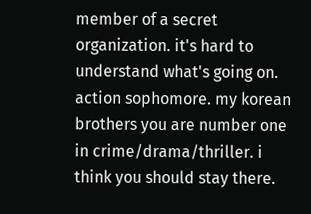member of a secret organization. it's hard to understand what's going on. action sophomore. my korean brothers you are number one in crime/drama/thriller. i think you should stay there.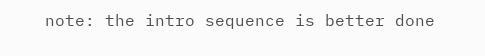note: the intro sequence is better done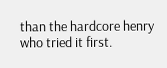than the hardcore henry who tried it first.